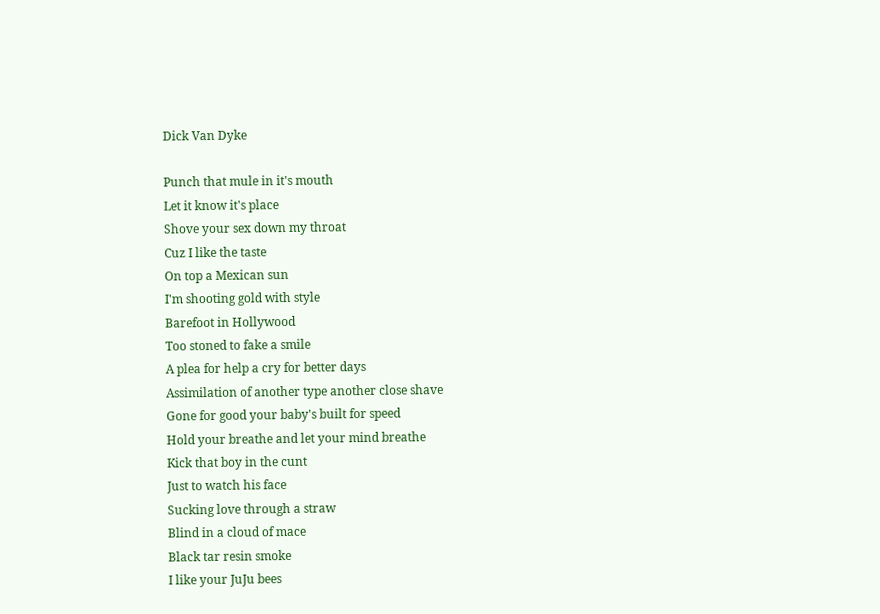Dick Van Dyke

Punch that mule in it's mouth
Let it know it's place
Shove your sex down my throat
Cuz I like the taste
On top a Mexican sun
I'm shooting gold with style
Barefoot in Hollywood
Too stoned to fake a smile
A plea for help a cry for better days
Assimilation of another type another close shave
Gone for good your baby's built for speed
Hold your breathe and let your mind breathe
Kick that boy in the cunt
Just to watch his face
Sucking love through a straw
Blind in a cloud of mace
Black tar resin smoke
I like your JuJu bees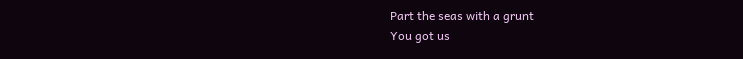Part the seas with a grunt
You got us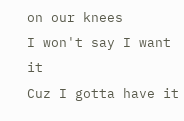on our knees
I won't say I want it
Cuz I gotta have it